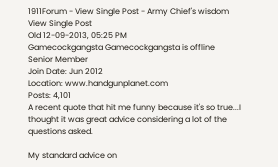1911Forum - View Single Post - Army Chief's wisdom
View Single Post
Old 12-09-2013, 05:25 PM
Gamecockgangsta Gamecockgangsta is offline
Senior Member
Join Date: Jun 2012
Location: www.handgunplanet.com
Posts: 4,101
A recent quote that hit me funny because it's so true...I thought it was great advice considering a lot of the questions asked.

My standard advice on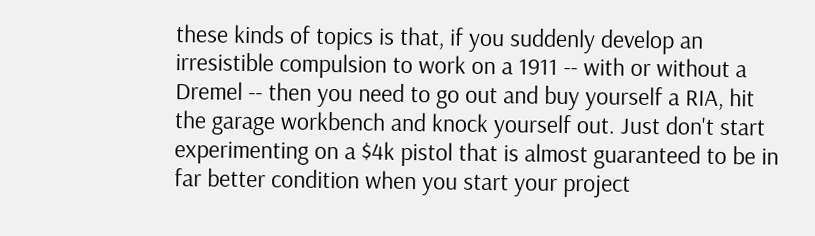these kinds of topics is that, if you suddenly develop an irresistible compulsion to work on a 1911 -- with or without a Dremel -- then you need to go out and buy yourself a RIA, hit the garage workbench and knock yourself out. Just don't start experimenting on a $4k pistol that is almost guaranteed to be in far better condition when you start your project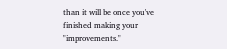than it will be once you've finished making your "improvements."